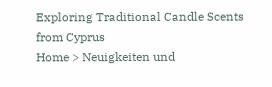Exploring Traditional Candle Scents from Cyprus
Home > Neuigkeiten und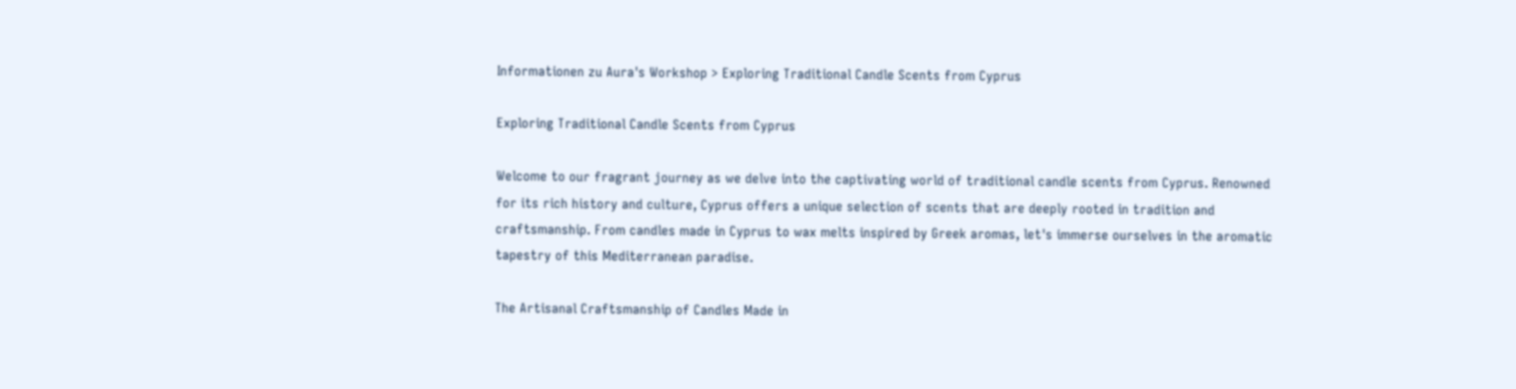Informationen zu Aura's Workshop > Exploring Traditional Candle Scents from Cyprus

Exploring Traditional Candle Scents from Cyprus

Welcome to our fragrant journey as we delve into the captivating world of traditional candle scents from Cyprus. Renowned for its rich history and culture, Cyprus offers a unique selection of scents that are deeply rooted in tradition and craftsmanship. From candles made in Cyprus to wax melts inspired by Greek aromas, let's immerse ourselves in the aromatic tapestry of this Mediterranean paradise.

The Artisanal Craftsmanship of Candles Made in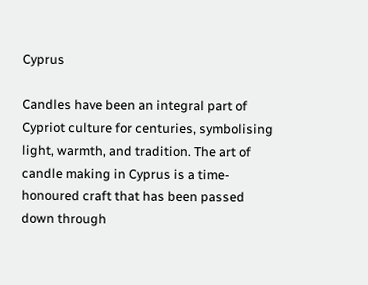Cyprus

Candles have been an integral part of Cypriot culture for centuries, symbolising light, warmth, and tradition. The art of candle making in Cyprus is a time-honoured craft that has been passed down through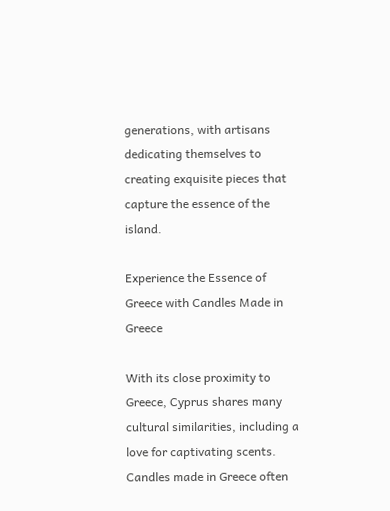generations, with artisans dedicating themselves to creating exquisite pieces that capture the essence of the island.

Experience the Essence of Greece with Candles Made in Greece

With its close proximity to Greece, Cyprus shares many cultural similarities, including a love for captivating scents. Candles made in Greece often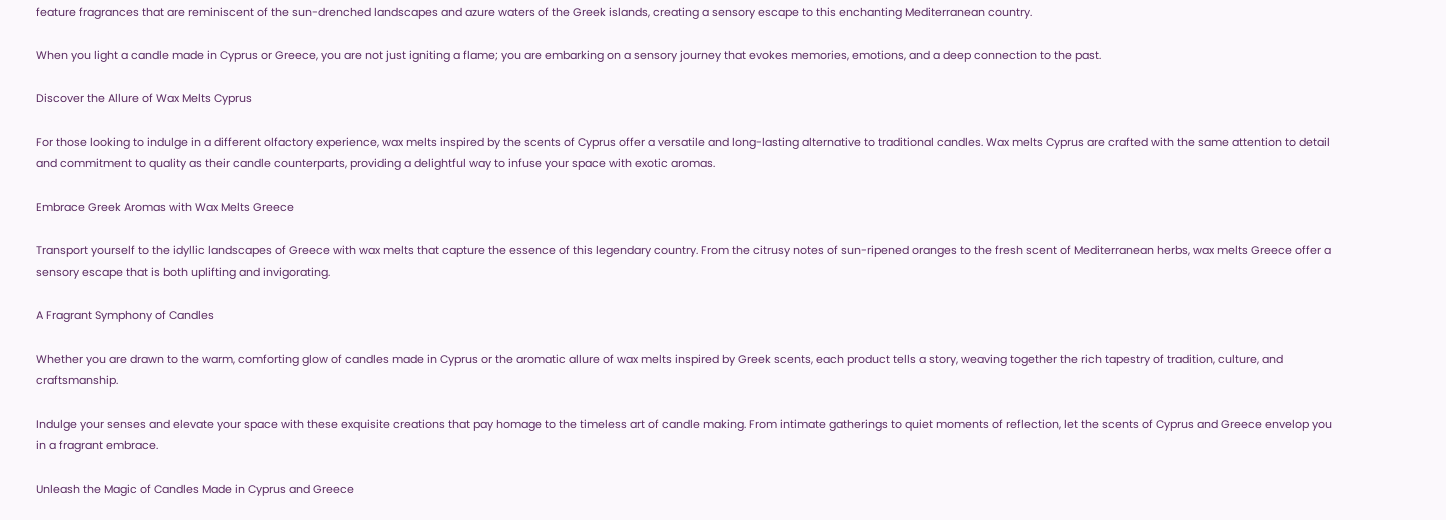feature fragrances that are reminiscent of the sun-drenched landscapes and azure waters of the Greek islands, creating a sensory escape to this enchanting Mediterranean country.

When you light a candle made in Cyprus or Greece, you are not just igniting a flame; you are embarking on a sensory journey that evokes memories, emotions, and a deep connection to the past.

Discover the Allure of Wax Melts Cyprus

For those looking to indulge in a different olfactory experience, wax melts inspired by the scents of Cyprus offer a versatile and long-lasting alternative to traditional candles. Wax melts Cyprus are crafted with the same attention to detail and commitment to quality as their candle counterparts, providing a delightful way to infuse your space with exotic aromas.

Embrace Greek Aromas with Wax Melts Greece

Transport yourself to the idyllic landscapes of Greece with wax melts that capture the essence of this legendary country. From the citrusy notes of sun-ripened oranges to the fresh scent of Mediterranean herbs, wax melts Greece offer a sensory escape that is both uplifting and invigorating.

A Fragrant Symphony of Candles

Whether you are drawn to the warm, comforting glow of candles made in Cyprus or the aromatic allure of wax melts inspired by Greek scents, each product tells a story, weaving together the rich tapestry of tradition, culture, and craftsmanship.

Indulge your senses and elevate your space with these exquisite creations that pay homage to the timeless art of candle making. From intimate gatherings to quiet moments of reflection, let the scents of Cyprus and Greece envelop you in a fragrant embrace.

Unleash the Magic of Candles Made in Cyprus and Greece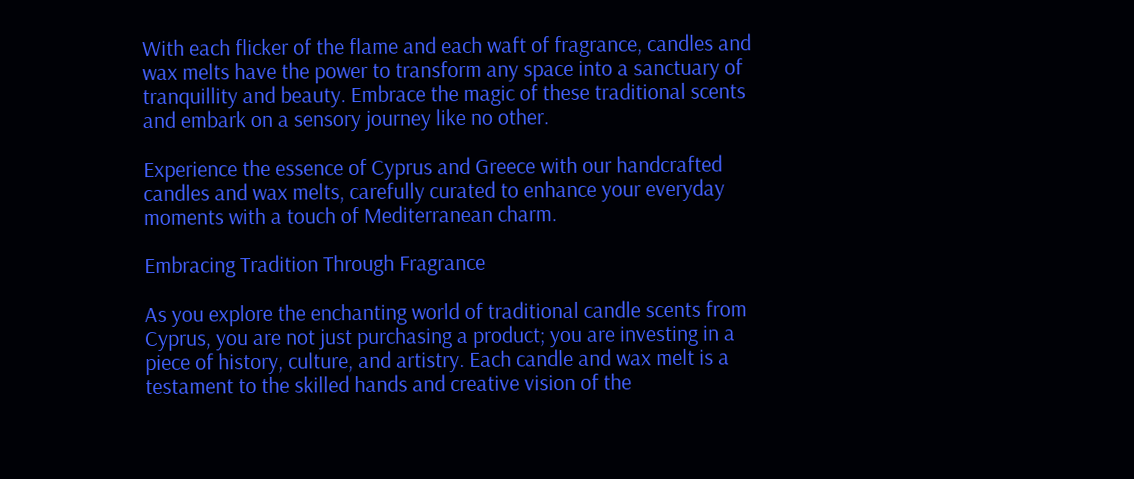With each flicker of the flame and each waft of fragrance, candles and wax melts have the power to transform any space into a sanctuary of tranquillity and beauty. Embrace the magic of these traditional scents and embark on a sensory journey like no other.

Experience the essence of Cyprus and Greece with our handcrafted candles and wax melts, carefully curated to enhance your everyday moments with a touch of Mediterranean charm.

Embracing Tradition Through Fragrance

As you explore the enchanting world of traditional candle scents from Cyprus, you are not just purchasing a product; you are investing in a piece of history, culture, and artistry. Each candle and wax melt is a testament to the skilled hands and creative vision of the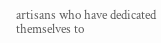artisans who have dedicated themselves to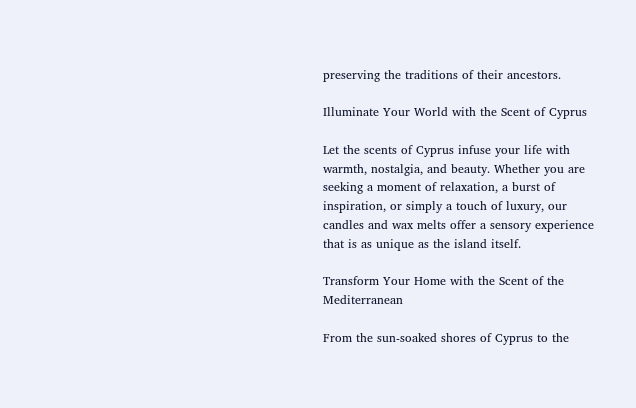preserving the traditions of their ancestors.

Illuminate Your World with the Scent of Cyprus

Let the scents of Cyprus infuse your life with warmth, nostalgia, and beauty. Whether you are seeking a moment of relaxation, a burst of inspiration, or simply a touch of luxury, our candles and wax melts offer a sensory experience that is as unique as the island itself.

Transform Your Home with the Scent of the Mediterranean

From the sun-soaked shores of Cyprus to the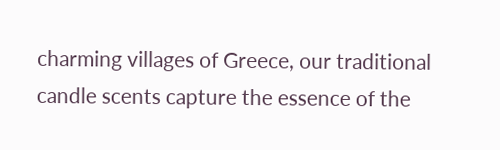charming villages of Greece, our traditional candle scents capture the essence of the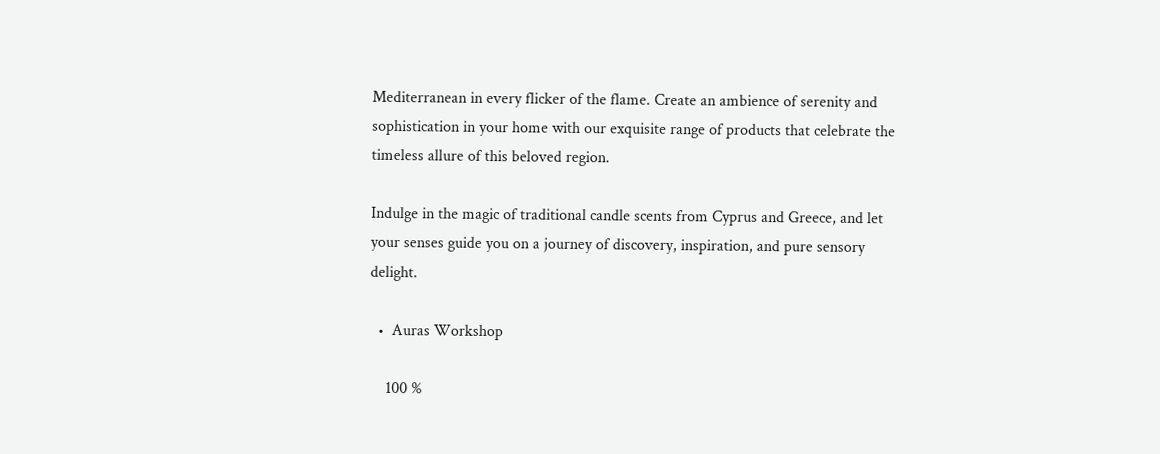Mediterranean in every flicker of the flame. Create an ambience of serenity and sophistication in your home with our exquisite range of products that celebrate the timeless allure of this beloved region.

Indulge in the magic of traditional candle scents from Cyprus and Greece, and let your senses guide you on a journey of discovery, inspiration, and pure sensory delight.

  •  Auras Workshop

    100 %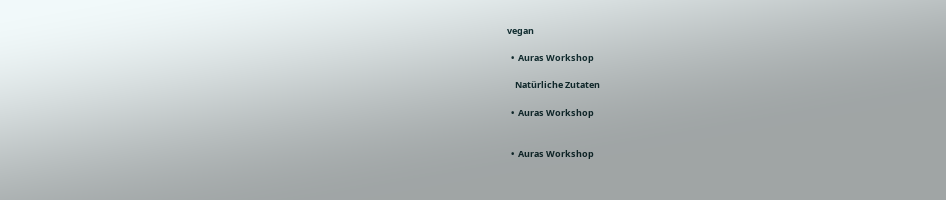vegan

  •  Auras Workshop

    Natürliche Zutaten

  •  Auras Workshop


  •  Auras Workshop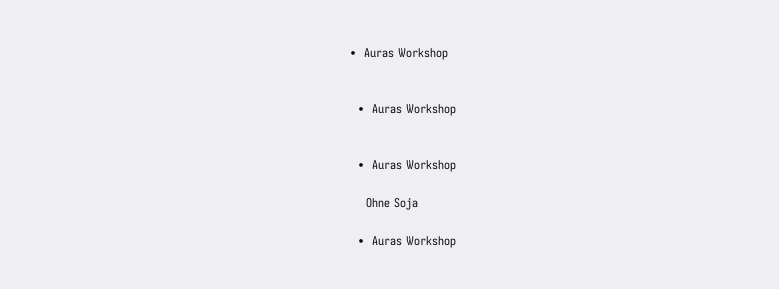•  Auras Workshop


  •  Auras Workshop


  •  Auras Workshop

    Ohne Soja

  •  Auras Workshop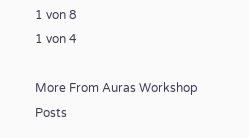1 von 8
1 von 4

More From Auras Workshop Posts